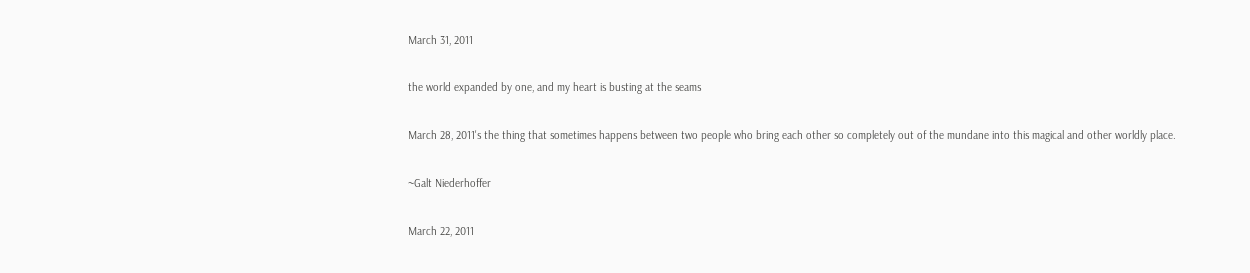March 31, 2011

the world expanded by one, and my heart is busting at the seams

March 28, 2011's the thing that sometimes happens between two people who bring each other so completely out of the mundane into this magical and other worldly place.

~Galt Niederhoffer

March 22, 2011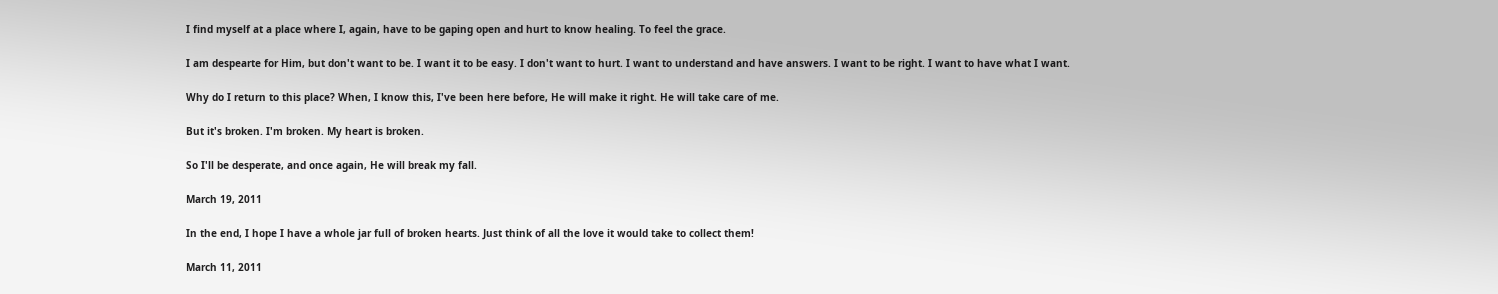I find myself at a place where I, again, have to be gaping open and hurt to know healing. To feel the grace.

I am despearte for Him, but don't want to be. I want it to be easy. I don't want to hurt. I want to understand and have answers. I want to be right. I want to have what I want.

Why do I return to this place? When, I know this, I've been here before, He will make it right. He will take care of me.

But it's broken. I'm broken. My heart is broken.

So I'll be desperate, and once again, He will break my fall.

March 19, 2011

In the end, I hope I have a whole jar full of broken hearts. Just think of all the love it would take to collect them!

March 11, 2011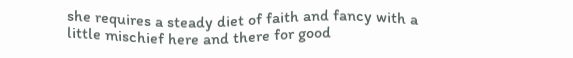she requires a steady diet of faith and fancy with a little mischief here and there for good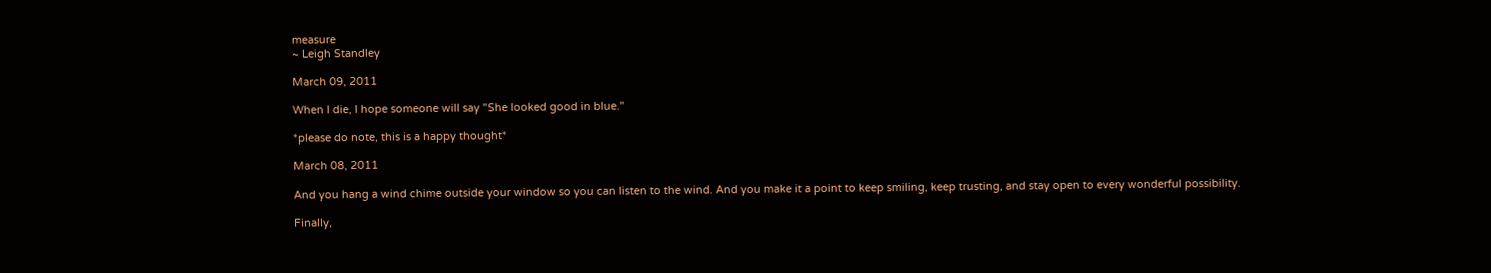measure
~ Leigh Standley

March 09, 2011

When I die, I hope someone will say "She looked good in blue."

*please do note, this is a happy thought*

March 08, 2011

And you hang a wind chime outside your window so you can listen to the wind. And you make it a point to keep smiling, keep trusting, and stay open to every wonderful possibility.

Finally,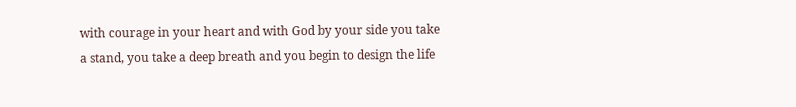with courage in your heart and with God by your side you take a stand, you take a deep breath and you begin to design the life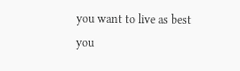you want to live as best you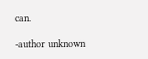can.

-author unknown